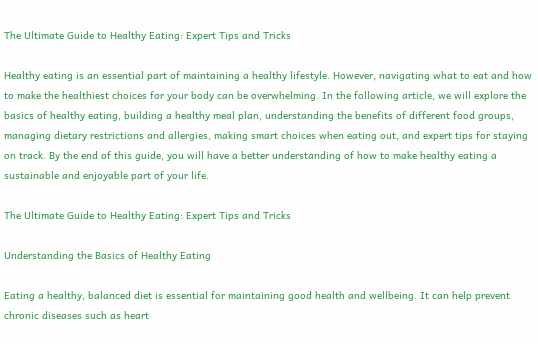The Ultimate Guide to Healthy Eating: Expert Tips and Tricks

Healthy eating is an essential part of maintaining a healthy lifestyle. However, navigating what to eat and how to make the healthiest choices for your body can be overwhelming. In the following article, we will explore the basics of healthy eating, building a healthy meal plan, understanding the benefits of different food groups, managing dietary restrictions and allergies, making smart choices when eating out, and expert tips for staying on track. By the end of this guide, you will have a better understanding of how to make healthy eating a sustainable and enjoyable part of your life.

The Ultimate Guide to Healthy Eating: Expert Tips and Tricks

Understanding the Basics of Healthy Eating

Eating a healthy, balanced diet is essential for maintaining good health and wellbeing. It can help prevent chronic diseases such as heart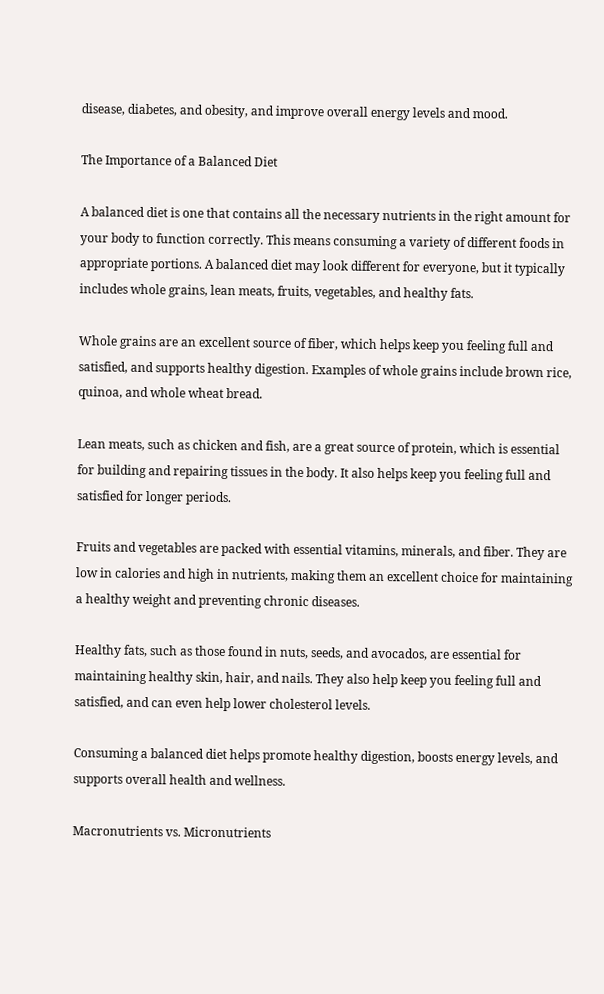disease, diabetes, and obesity, and improve overall energy levels and mood.

The Importance of a Balanced Diet

A balanced diet is one that contains all the necessary nutrients in the right amount for your body to function correctly. This means consuming a variety of different foods in appropriate portions. A balanced diet may look different for everyone, but it typically includes whole grains, lean meats, fruits, vegetables, and healthy fats.

Whole grains are an excellent source of fiber, which helps keep you feeling full and satisfied, and supports healthy digestion. Examples of whole grains include brown rice, quinoa, and whole wheat bread.

Lean meats, such as chicken and fish, are a great source of protein, which is essential for building and repairing tissues in the body. It also helps keep you feeling full and satisfied for longer periods.

Fruits and vegetables are packed with essential vitamins, minerals, and fiber. They are low in calories and high in nutrients, making them an excellent choice for maintaining a healthy weight and preventing chronic diseases.

Healthy fats, such as those found in nuts, seeds, and avocados, are essential for maintaining healthy skin, hair, and nails. They also help keep you feeling full and satisfied, and can even help lower cholesterol levels.

Consuming a balanced diet helps promote healthy digestion, boosts energy levels, and supports overall health and wellness.

Macronutrients vs. Micronutrients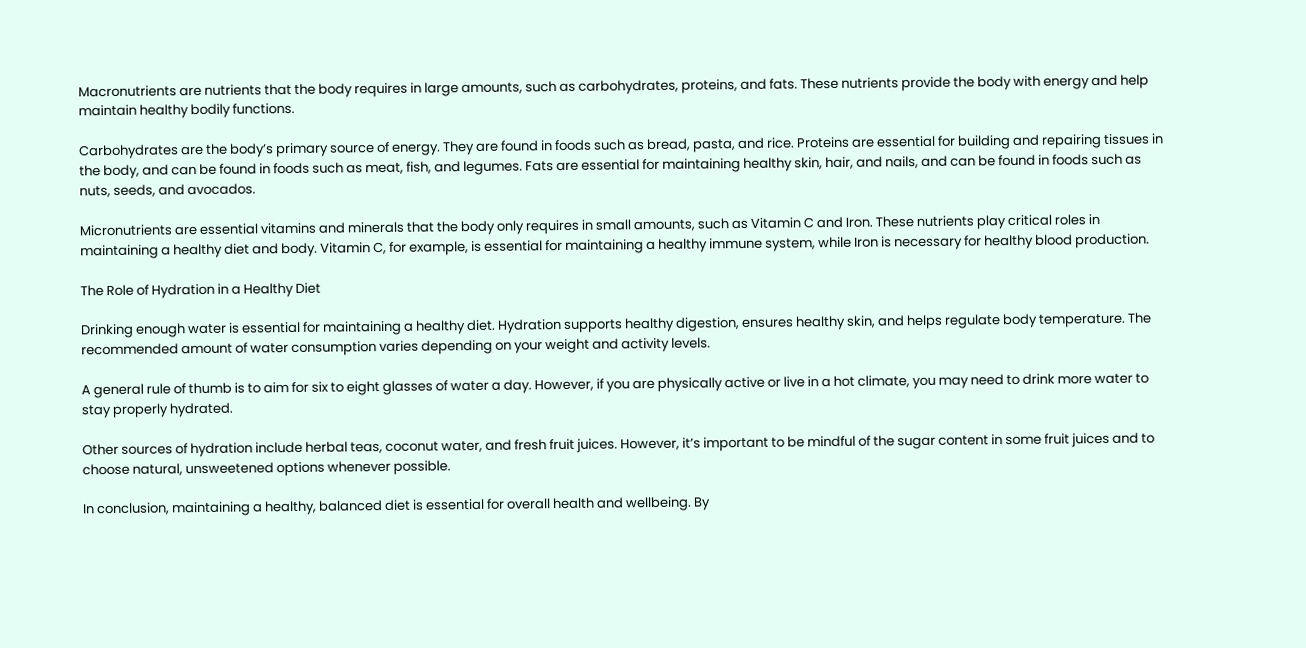Macronutrients are nutrients that the body requires in large amounts, such as carbohydrates, proteins, and fats. These nutrients provide the body with energy and help maintain healthy bodily functions.

Carbohydrates are the body’s primary source of energy. They are found in foods such as bread, pasta, and rice. Proteins are essential for building and repairing tissues in the body, and can be found in foods such as meat, fish, and legumes. Fats are essential for maintaining healthy skin, hair, and nails, and can be found in foods such as nuts, seeds, and avocados.

Micronutrients are essential vitamins and minerals that the body only requires in small amounts, such as Vitamin C and Iron. These nutrients play critical roles in maintaining a healthy diet and body. Vitamin C, for example, is essential for maintaining a healthy immune system, while Iron is necessary for healthy blood production.

The Role of Hydration in a Healthy Diet

Drinking enough water is essential for maintaining a healthy diet. Hydration supports healthy digestion, ensures healthy skin, and helps regulate body temperature. The recommended amount of water consumption varies depending on your weight and activity levels.

A general rule of thumb is to aim for six to eight glasses of water a day. However, if you are physically active or live in a hot climate, you may need to drink more water to stay properly hydrated.

Other sources of hydration include herbal teas, coconut water, and fresh fruit juices. However, it’s important to be mindful of the sugar content in some fruit juices and to choose natural, unsweetened options whenever possible.

In conclusion, maintaining a healthy, balanced diet is essential for overall health and wellbeing. By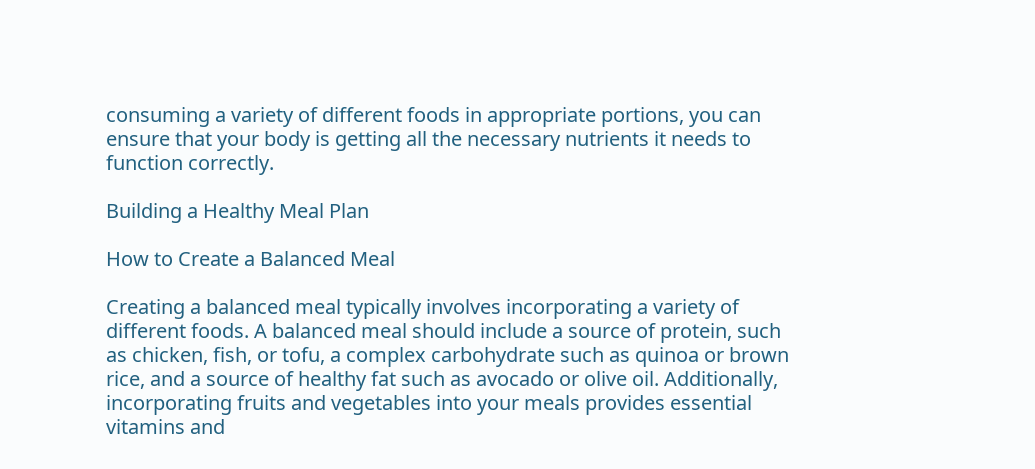consuming a variety of different foods in appropriate portions, you can ensure that your body is getting all the necessary nutrients it needs to function correctly.

Building a Healthy Meal Plan

How to Create a Balanced Meal

Creating a balanced meal typically involves incorporating a variety of different foods. A balanced meal should include a source of protein, such as chicken, fish, or tofu, a complex carbohydrate such as quinoa or brown rice, and a source of healthy fat such as avocado or olive oil. Additionally, incorporating fruits and vegetables into your meals provides essential vitamins and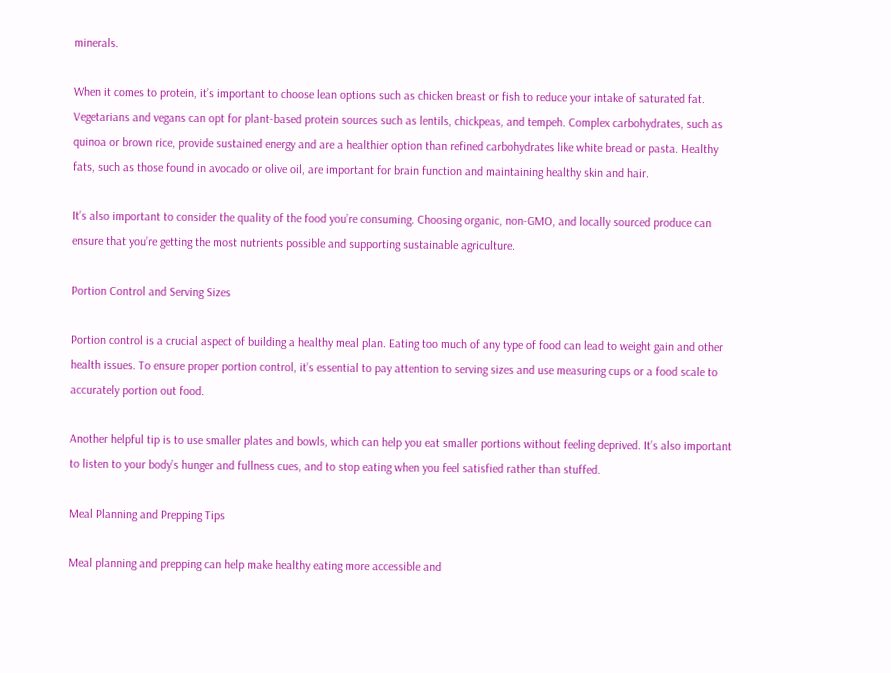minerals.

When it comes to protein, it’s important to choose lean options such as chicken breast or fish to reduce your intake of saturated fat. Vegetarians and vegans can opt for plant-based protein sources such as lentils, chickpeas, and tempeh. Complex carbohydrates, such as quinoa or brown rice, provide sustained energy and are a healthier option than refined carbohydrates like white bread or pasta. Healthy fats, such as those found in avocado or olive oil, are important for brain function and maintaining healthy skin and hair.

It’s also important to consider the quality of the food you’re consuming. Choosing organic, non-GMO, and locally sourced produce can ensure that you’re getting the most nutrients possible and supporting sustainable agriculture.

Portion Control and Serving Sizes

Portion control is a crucial aspect of building a healthy meal plan. Eating too much of any type of food can lead to weight gain and other health issues. To ensure proper portion control, it’s essential to pay attention to serving sizes and use measuring cups or a food scale to accurately portion out food.

Another helpful tip is to use smaller plates and bowls, which can help you eat smaller portions without feeling deprived. It’s also important to listen to your body’s hunger and fullness cues, and to stop eating when you feel satisfied rather than stuffed.

Meal Planning and Prepping Tips

Meal planning and prepping can help make healthy eating more accessible and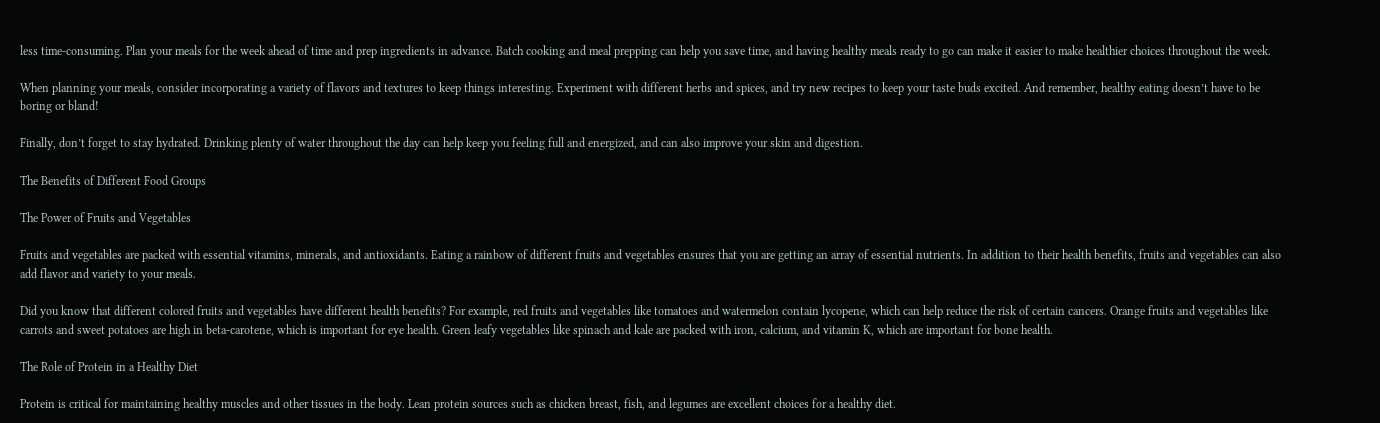less time-consuming. Plan your meals for the week ahead of time and prep ingredients in advance. Batch cooking and meal prepping can help you save time, and having healthy meals ready to go can make it easier to make healthier choices throughout the week.

When planning your meals, consider incorporating a variety of flavors and textures to keep things interesting. Experiment with different herbs and spices, and try new recipes to keep your taste buds excited. And remember, healthy eating doesn’t have to be boring or bland!

Finally, don’t forget to stay hydrated. Drinking plenty of water throughout the day can help keep you feeling full and energized, and can also improve your skin and digestion.

The Benefits of Different Food Groups

The Power of Fruits and Vegetables

Fruits and vegetables are packed with essential vitamins, minerals, and antioxidants. Eating a rainbow of different fruits and vegetables ensures that you are getting an array of essential nutrients. In addition to their health benefits, fruits and vegetables can also add flavor and variety to your meals.

Did you know that different colored fruits and vegetables have different health benefits? For example, red fruits and vegetables like tomatoes and watermelon contain lycopene, which can help reduce the risk of certain cancers. Orange fruits and vegetables like carrots and sweet potatoes are high in beta-carotene, which is important for eye health. Green leafy vegetables like spinach and kale are packed with iron, calcium, and vitamin K, which are important for bone health.

The Role of Protein in a Healthy Diet

Protein is critical for maintaining healthy muscles and other tissues in the body. Lean protein sources such as chicken breast, fish, and legumes are excellent choices for a healthy diet.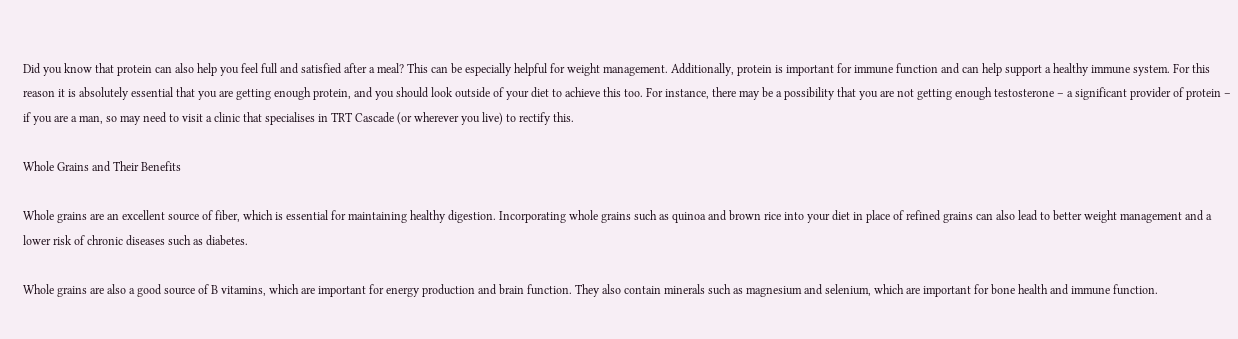Did you know that protein can also help you feel full and satisfied after a meal? This can be especially helpful for weight management. Additionally, protein is important for immune function and can help support a healthy immune system. For this reason it is absolutely essential that you are getting enough protein, and you should look outside of your diet to achieve this too. For instance, there may be a possibility that you are not getting enough testosterone – a significant provider of protein – if you are a man, so may need to visit a clinic that specialises in TRT Cascade (or wherever you live) to rectify this.

Whole Grains and Their Benefits

Whole grains are an excellent source of fiber, which is essential for maintaining healthy digestion. Incorporating whole grains such as quinoa and brown rice into your diet in place of refined grains can also lead to better weight management and a lower risk of chronic diseases such as diabetes.

Whole grains are also a good source of B vitamins, which are important for energy production and brain function. They also contain minerals such as magnesium and selenium, which are important for bone health and immune function.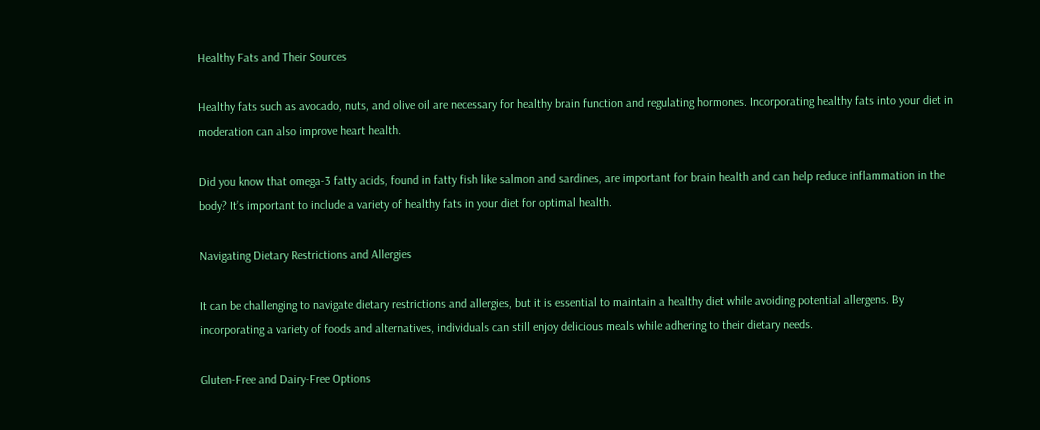Healthy Fats and Their Sources

Healthy fats such as avocado, nuts, and olive oil are necessary for healthy brain function and regulating hormones. Incorporating healthy fats into your diet in moderation can also improve heart health.

Did you know that omega-3 fatty acids, found in fatty fish like salmon and sardines, are important for brain health and can help reduce inflammation in the body? It’s important to include a variety of healthy fats in your diet for optimal health.

Navigating Dietary Restrictions and Allergies

It can be challenging to navigate dietary restrictions and allergies, but it is essential to maintain a healthy diet while avoiding potential allergens. By incorporating a variety of foods and alternatives, individuals can still enjoy delicious meals while adhering to their dietary needs.

Gluten-Free and Dairy-Free Options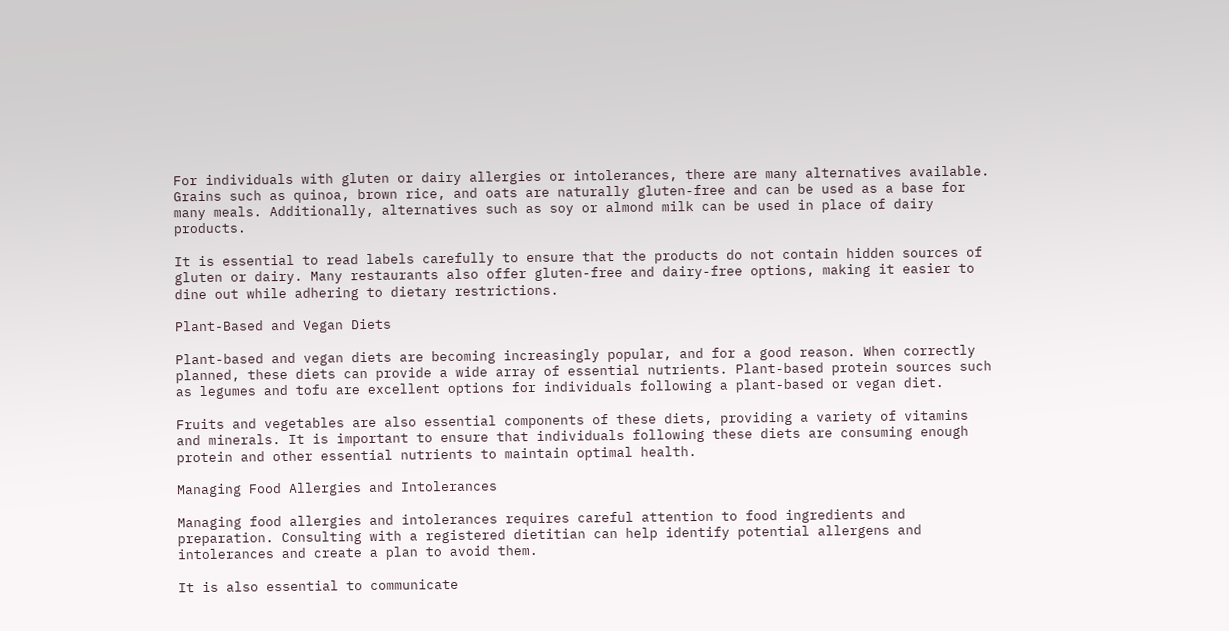For individuals with gluten or dairy allergies or intolerances, there are many alternatives available. Grains such as quinoa, brown rice, and oats are naturally gluten-free and can be used as a base for many meals. Additionally, alternatives such as soy or almond milk can be used in place of dairy products.

It is essential to read labels carefully to ensure that the products do not contain hidden sources of gluten or dairy. Many restaurants also offer gluten-free and dairy-free options, making it easier to dine out while adhering to dietary restrictions.

Plant-Based and Vegan Diets

Plant-based and vegan diets are becoming increasingly popular, and for a good reason. When correctly planned, these diets can provide a wide array of essential nutrients. Plant-based protein sources such as legumes and tofu are excellent options for individuals following a plant-based or vegan diet.

Fruits and vegetables are also essential components of these diets, providing a variety of vitamins and minerals. It is important to ensure that individuals following these diets are consuming enough protein and other essential nutrients to maintain optimal health.

Managing Food Allergies and Intolerances

Managing food allergies and intolerances requires careful attention to food ingredients and preparation. Consulting with a registered dietitian can help identify potential allergens and intolerances and create a plan to avoid them.

It is also essential to communicate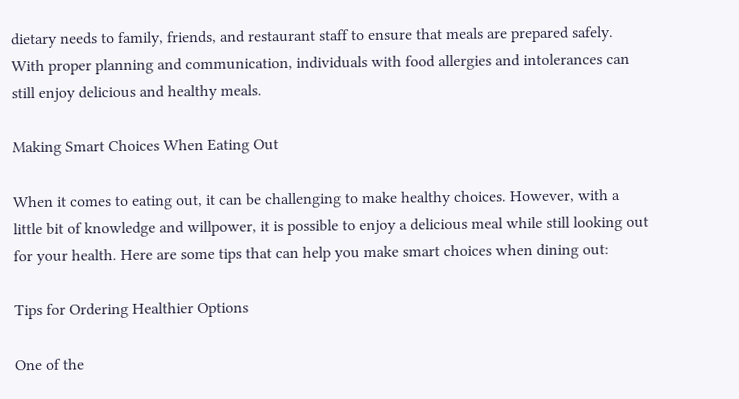dietary needs to family, friends, and restaurant staff to ensure that meals are prepared safely. With proper planning and communication, individuals with food allergies and intolerances can still enjoy delicious and healthy meals.

Making Smart Choices When Eating Out

When it comes to eating out, it can be challenging to make healthy choices. However, with a little bit of knowledge and willpower, it is possible to enjoy a delicious meal while still looking out for your health. Here are some tips that can help you make smart choices when dining out:

Tips for Ordering Healthier Options

One of the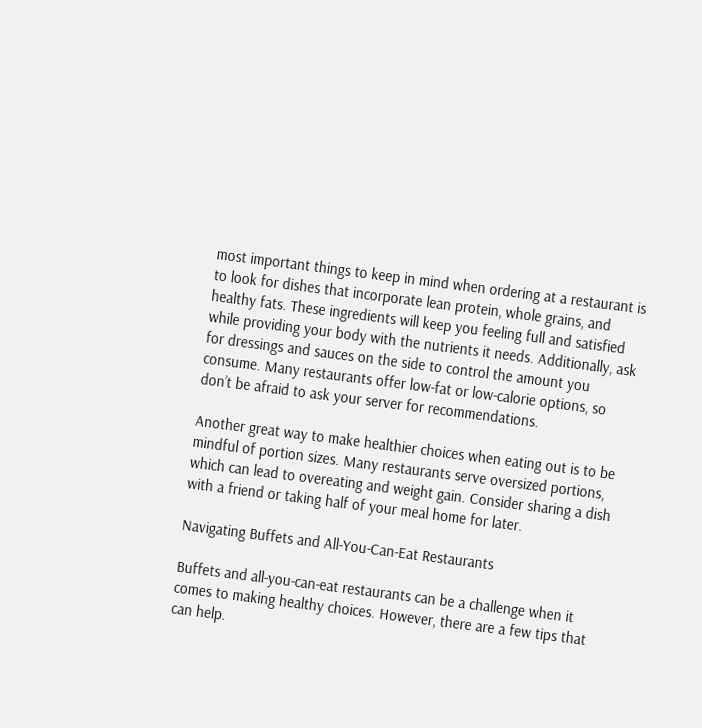most important things to keep in mind when ordering at a restaurant is to look for dishes that incorporate lean protein, whole grains, and healthy fats. These ingredients will keep you feeling full and satisfied while providing your body with the nutrients it needs. Additionally, ask for dressings and sauces on the side to control the amount you consume. Many restaurants offer low-fat or low-calorie options, so don’t be afraid to ask your server for recommendations.

Another great way to make healthier choices when eating out is to be mindful of portion sizes. Many restaurants serve oversized portions, which can lead to overeating and weight gain. Consider sharing a dish with a friend or taking half of your meal home for later.

Navigating Buffets and All-You-Can-Eat Restaurants

Buffets and all-you-can-eat restaurants can be a challenge when it comes to making healthy choices. However, there are a few tips that can help.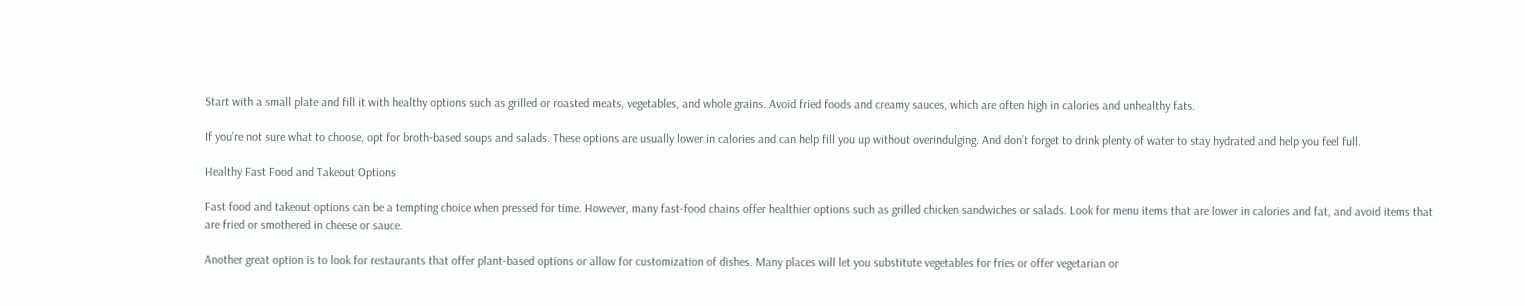Start with a small plate and fill it with healthy options such as grilled or roasted meats, vegetables, and whole grains. Avoid fried foods and creamy sauces, which are often high in calories and unhealthy fats.

If you’re not sure what to choose, opt for broth-based soups and salads. These options are usually lower in calories and can help fill you up without overindulging. And don’t forget to drink plenty of water to stay hydrated and help you feel full.

Healthy Fast Food and Takeout Options

Fast food and takeout options can be a tempting choice when pressed for time. However, many fast-food chains offer healthier options such as grilled chicken sandwiches or salads. Look for menu items that are lower in calories and fat, and avoid items that are fried or smothered in cheese or sauce.

Another great option is to look for restaurants that offer plant-based options or allow for customization of dishes. Many places will let you substitute vegetables for fries or offer vegetarian or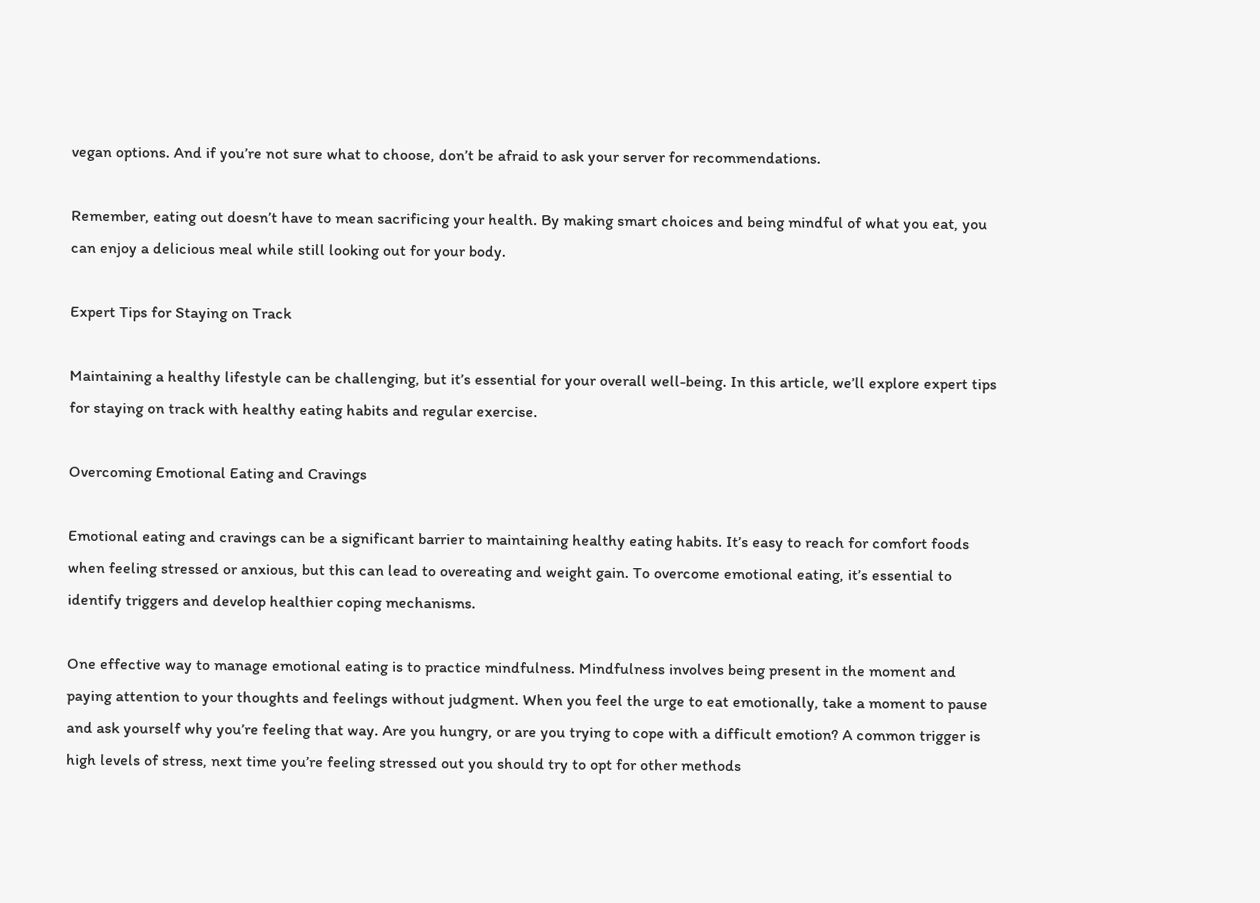vegan options. And if you’re not sure what to choose, don’t be afraid to ask your server for recommendations.

Remember, eating out doesn’t have to mean sacrificing your health. By making smart choices and being mindful of what you eat, you can enjoy a delicious meal while still looking out for your body.

Expert Tips for Staying on Track

Maintaining a healthy lifestyle can be challenging, but it’s essential for your overall well-being. In this article, we’ll explore expert tips for staying on track with healthy eating habits and regular exercise.

Overcoming Emotional Eating and Cravings

Emotional eating and cravings can be a significant barrier to maintaining healthy eating habits. It’s easy to reach for comfort foods when feeling stressed or anxious, but this can lead to overeating and weight gain. To overcome emotional eating, it’s essential to identify triggers and develop healthier coping mechanisms.

One effective way to manage emotional eating is to practice mindfulness. Mindfulness involves being present in the moment and paying attention to your thoughts and feelings without judgment. When you feel the urge to eat emotionally, take a moment to pause and ask yourself why you’re feeling that way. Are you hungry, or are you trying to cope with a difficult emotion? A common trigger is high levels of stress, next time you’re feeling stressed out you should try to opt for other methods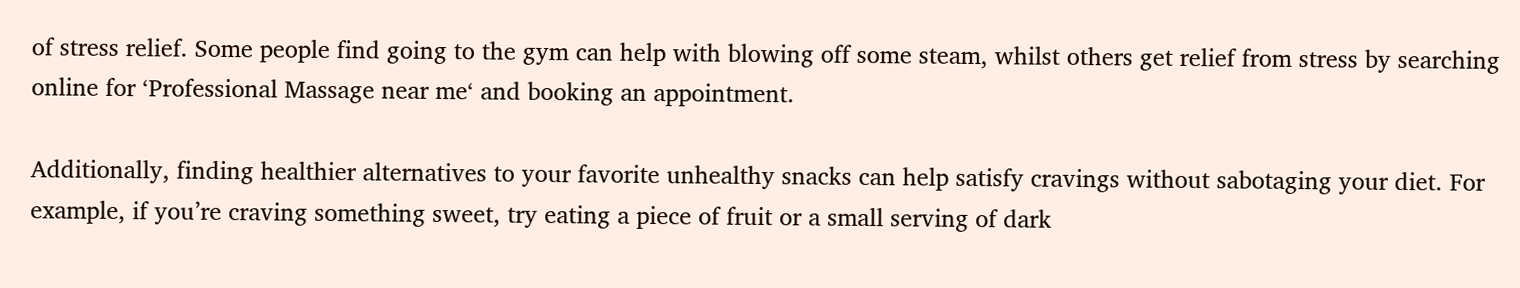of stress relief. Some people find going to the gym can help with blowing off some steam, whilst others get relief from stress by searching online for ‘Professional Massage near me‘ and booking an appointment.

Additionally, finding healthier alternatives to your favorite unhealthy snacks can help satisfy cravings without sabotaging your diet. For example, if you’re craving something sweet, try eating a piece of fruit or a small serving of dark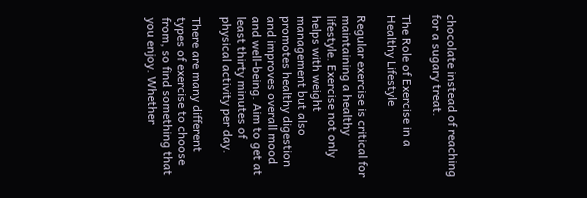chocolate instead of reaching for a sugary treat.

The Role of Exercise in a Healthy Lifestyle

Regular exercise is critical for maintaining a healthy lifestyle. Exercise not only helps with weight management but also promotes healthy digestion and improves overall mood and well-being. Aim to get at least thirty minutes of physical activity per day.

There are many different types of exercise to choose from, so find something that you enjoy. Whether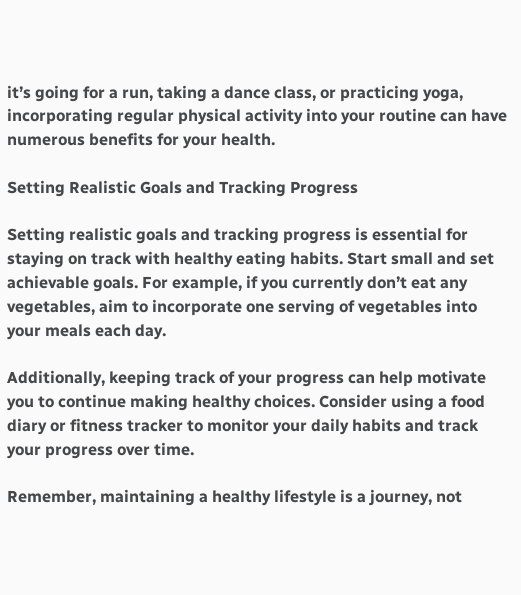it’s going for a run, taking a dance class, or practicing yoga, incorporating regular physical activity into your routine can have numerous benefits for your health.

Setting Realistic Goals and Tracking Progress

Setting realistic goals and tracking progress is essential for staying on track with healthy eating habits. Start small and set achievable goals. For example, if you currently don’t eat any vegetables, aim to incorporate one serving of vegetables into your meals each day.

Additionally, keeping track of your progress can help motivate you to continue making healthy choices. Consider using a food diary or fitness tracker to monitor your daily habits and track your progress over time.

Remember, maintaining a healthy lifestyle is a journey, not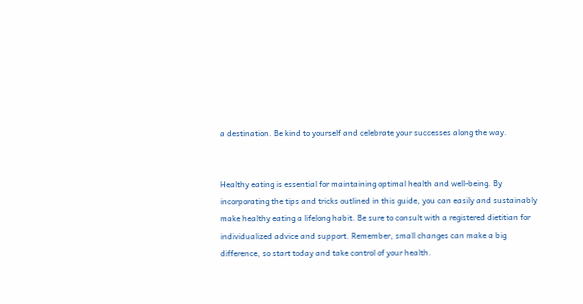a destination. Be kind to yourself and celebrate your successes along the way.


Healthy eating is essential for maintaining optimal health and well-being. By incorporating the tips and tricks outlined in this guide, you can easily and sustainably make healthy eating a lifelong habit. Be sure to consult with a registered dietitian for individualized advice and support. Remember, small changes can make a big difference, so start today and take control of your health.